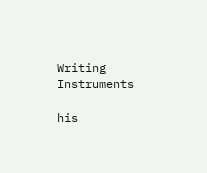Writing Instruments

his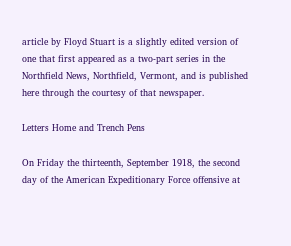article by Floyd Stuart is a slightly edited version of one that first appeared as a two-part series in the Northfield News, Northfield, Vermont, and is published here through the courtesy of that newspaper.

Letters Home and Trench Pens

On Friday the thirteenth, September 1918, the second day of the American Expeditionary Force offensive at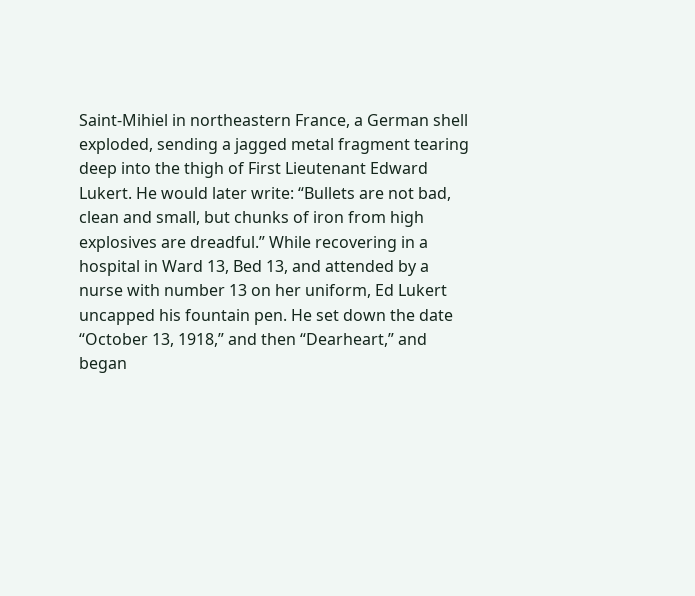Saint-Mihiel in northeastern France, a German shell exploded, sending a jagged metal fragment tearing deep into the thigh of First Lieutenant Edward Lukert. He would later write: “Bullets are not bad, clean and small, but chunks of iron from high explosives are dreadful.” While recovering in a hospital in Ward 13, Bed 13, and attended by a nurse with number 13 on her uniform, Ed Lukert uncapped his fountain pen. He set down the date “October 13, 1918,” and then “Dearheart,” and began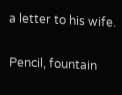a letter to his wife.

Pencil, fountain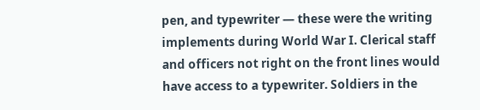pen, and typewriter — these were the writing implements during World War I. Clerical staff and officers not right on the front lines would have access to a typewriter. Soldiers in the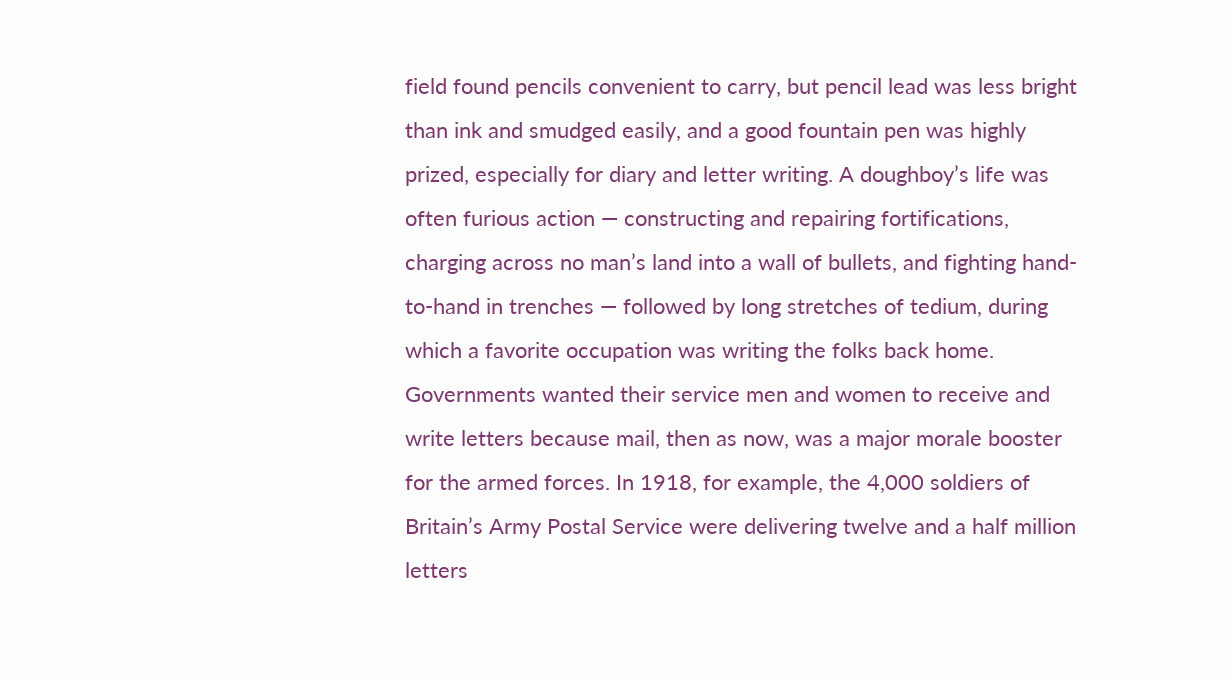field found pencils convenient to carry, but pencil lead was less bright than ink and smudged easily, and a good fountain pen was highly prized, especially for diary and letter writing. A doughboy’s life was often furious action — constructing and repairing fortifications, charging across no man’s land into a wall of bullets, and fighting hand-to-hand in trenches — followed by long stretches of tedium, during which a favorite occupation was writing the folks back home. Governments wanted their service men and women to receive and write letters because mail, then as now, was a major morale booster for the armed forces. In 1918, for example, the 4,000 soldiers of Britain’s Army Postal Service were delivering twelve and a half million letters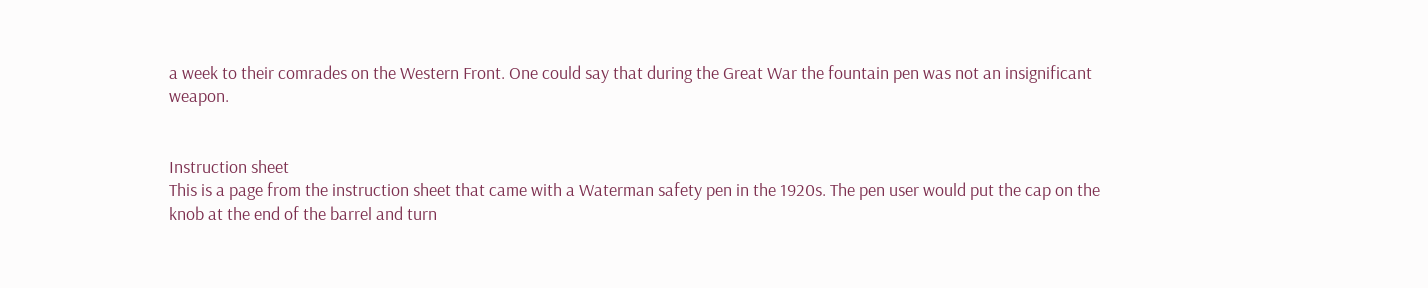a week to their comrades on the Western Front. One could say that during the Great War the fountain pen was not an insignificant weapon.


Instruction sheet
This is a page from the instruction sheet that came with a Waterman safety pen in the 1920s. The pen user would put the cap on the knob at the end of the barrel and turn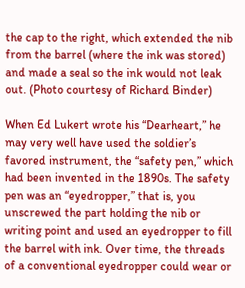the cap to the right, which extended the nib from the barrel (where the ink was stored) and made a seal so the ink would not leak out. (Photo courtesy of Richard Binder)

When Ed Lukert wrote his “Dearheart,” he may very well have used the soldier’s favored instrument, the “safety pen,” which had been invented in the 1890s. The safety pen was an “eyedropper,” that is, you unscrewed the part holding the nib or writing point and used an eyedropper to fill the barrel with ink. Over time, the threads of a conventional eyedropper could wear or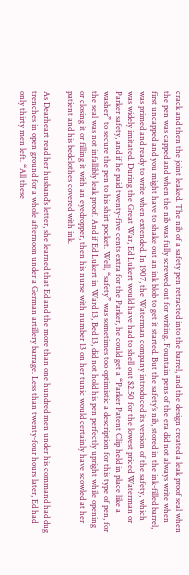crack and then the joint leaked. The nib of a safety pen retracted into the barrel, and the design created a leak proof seal when the pen was capped and when the nib was fully screwed out for writing. Fountain pens of the era did not always write when first uncapped and you might have to shake out an ink blob to get it started. But the safety’s nib, stored in the ink-filled barrel, was primed and ready to write when extended. In 1907, the Waterman company introduced its version of the safety, which was widely imitated. During the Great War, Ed Lukert would have had to shell out $2.50 for the lowest priced Waterman or Parker safety, and if he paid twenty-five cents extra for the Parker, he could get a “Parker Patent Clip held in place like a washer” to secure the pen to his shirt pocket. Well, “safety” was sometimes too optimistic a description for this type of pen, for the seal was not infallibly leak proof. And if Ed Lukert in Ward 13, Bed 13, did not hold his pen perfectly upright while opening or closing it or filling it with an eyedropper, then his nurse with number 13 on her tunic would certainly have scowled at her patient and his bedclothes covered with ink.

As Dearheart read her husband’s letter, she learned that Ed and the more than one hundred men under his command had dug trenches in open ground for a whole afternoon under a German artillery barrage. Less than twenty-four hours later, Ed had only thirty men left. “All these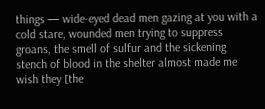things — wide-eyed dead men gazing at you with a cold stare, wounded men trying to suppress groans, the smell of sulfur and the sickening stench of blood in the shelter almost made me wish they [the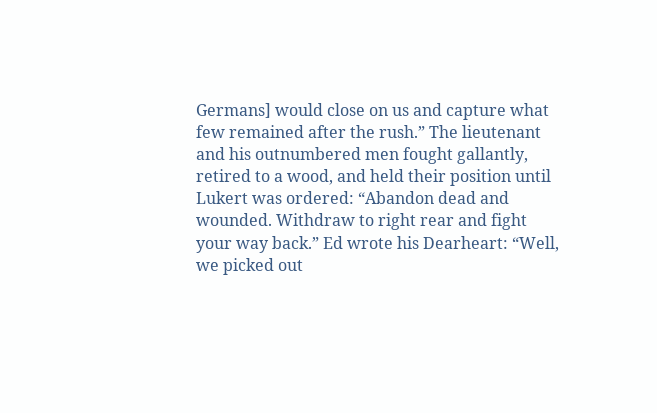Germans] would close on us and capture what few remained after the rush.” The lieutenant and his outnumbered men fought gallantly, retired to a wood, and held their position until Lukert was ordered: “Abandon dead and wounded. Withdraw to right rear and fight your way back.” Ed wrote his Dearheart: “Well, we picked out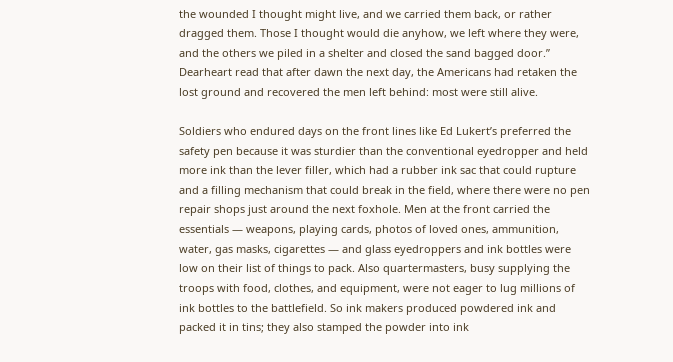the wounded I thought might live, and we carried them back, or rather dragged them. Those I thought would die anyhow, we left where they were, and the others we piled in a shelter and closed the sand bagged door.” Dearheart read that after dawn the next day, the Americans had retaken the lost ground and recovered the men left behind: most were still alive.

Soldiers who endured days on the front lines like Ed Lukert’s preferred the safety pen because it was sturdier than the conventional eyedropper and held more ink than the lever filler, which had a rubber ink sac that could rupture and a filling mechanism that could break in the field, where there were no pen repair shops just around the next foxhole. Men at the front carried the essentials — weapons, playing cards, photos of loved ones, ammunition, water, gas masks, cigarettes — and glass eyedroppers and ink bottles were low on their list of things to pack. Also quartermasters, busy supplying the troops with food, clothes, and equipment, were not eager to lug millions of ink bottles to the battlefield. So ink makers produced powdered ink and packed it in tins; they also stamped the powder into ink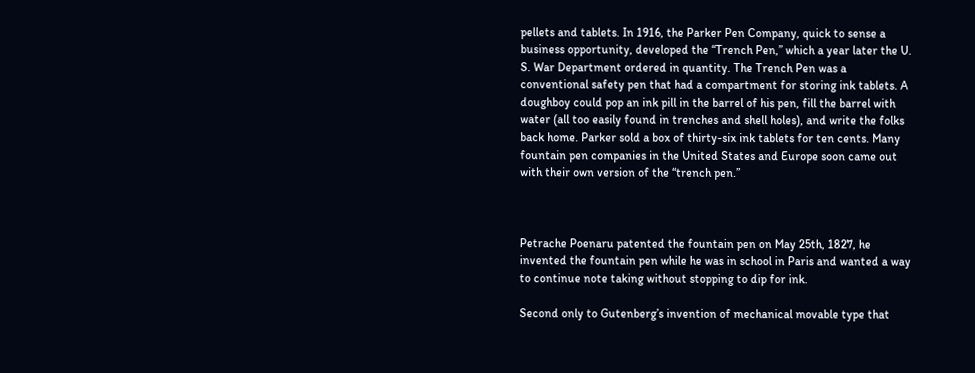pellets and tablets. In 1916, the Parker Pen Company, quick to sense a business opportunity, developed the “Trench Pen,” which a year later the U. S. War Department ordered in quantity. The Trench Pen was a conventional safety pen that had a compartment for storing ink tablets. A doughboy could pop an ink pill in the barrel of his pen, fill the barrel with water (all too easily found in trenches and shell holes), and write the folks back home. Parker sold a box of thirty-six ink tablets for ten cents. Many fountain pen companies in the United States and Europe soon came out with their own version of the “trench pen.”



Petrache Poenaru patented the fountain pen on May 25th, 1827, he invented the fountain pen while he was in school in Paris and wanted a way to continue note taking without stopping to dip for ink.

Second only to Gutenberg’s invention of mechanical movable type that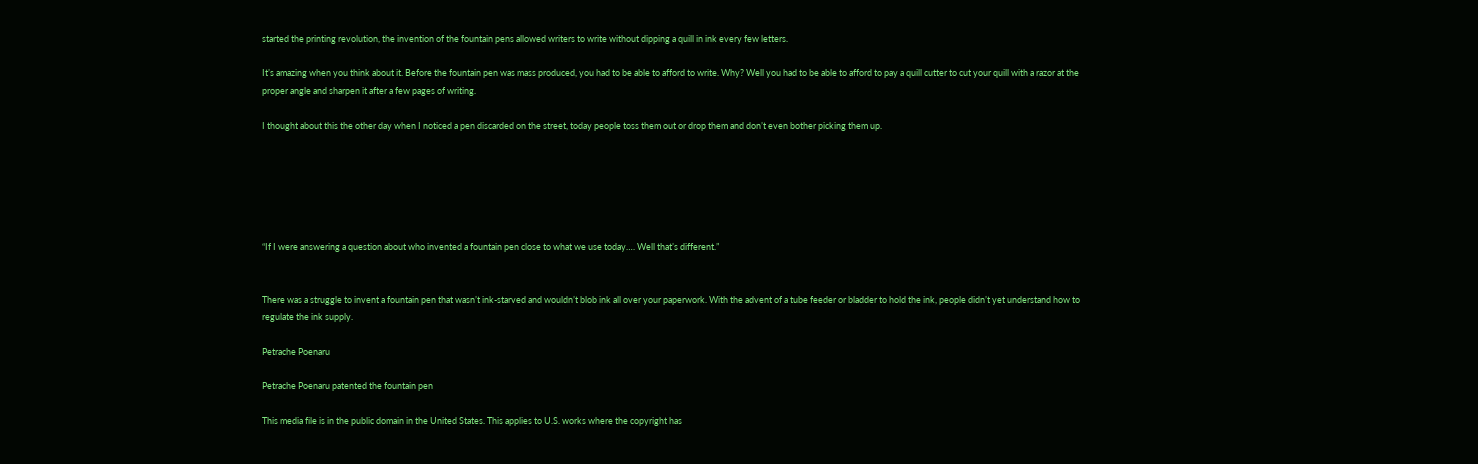started the printing revolution, the invention of the fountain pens allowed writers to write without dipping a quill in ink every few letters.

It’s amazing when you think about it. Before the fountain pen was mass produced, you had to be able to afford to write. Why? Well you had to be able to afford to pay a quill cutter to cut your quill with a razor at the proper angle and sharpen it after a few pages of writing.

I thought about this the other day when I noticed a pen discarded on the street, today people toss them out or drop them and don’t even bother picking them up.






“If I were answering a question about who invented a fountain pen close to what we use today…. Well that’s different.”


There was a struggle to invent a fountain pen that wasn’t ink-starved and wouldn’t blob ink all over your paperwork. With the advent of a tube feeder or bladder to hold the ink, people didn’t yet understand how to regulate the ink supply.

Petrache Poenaru

Petrache Poenaru patented the fountain pen

This media file is in the public domain in the United States. This applies to U.S. works where the copyright has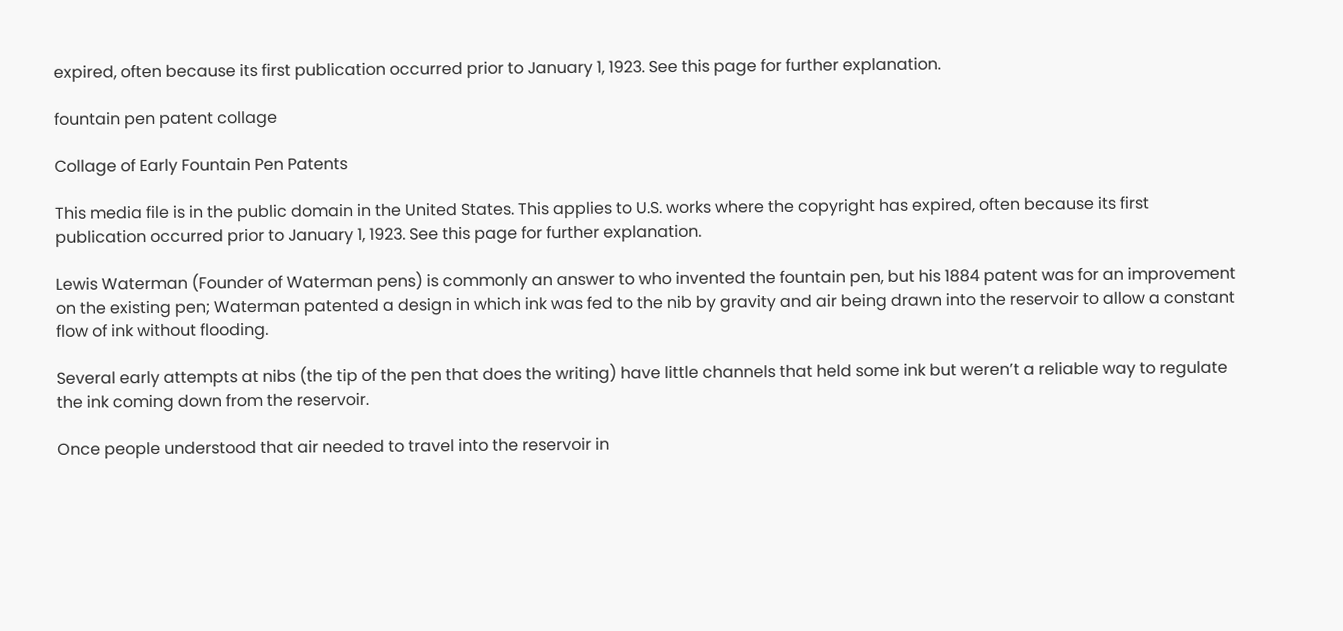expired, often because its first publication occurred prior to January 1, 1923. See this page for further explanation.

fountain pen patent collage

Collage of Early Fountain Pen Patents

This media file is in the public domain in the United States. This applies to U.S. works where the copyright has expired, often because its first publication occurred prior to January 1, 1923. See this page for further explanation.

Lewis Waterman (Founder of Waterman pens) is commonly an answer to who invented the fountain pen, but his 1884 patent was for an improvement on the existing pen; Waterman patented a design in which ink was fed to the nib by gravity and air being drawn into the reservoir to allow a constant flow of ink without flooding.

Several early attempts at nibs (the tip of the pen that does the writing) have little channels that held some ink but weren’t a reliable way to regulate the ink coming down from the reservoir.

Once people understood that air needed to travel into the reservoir in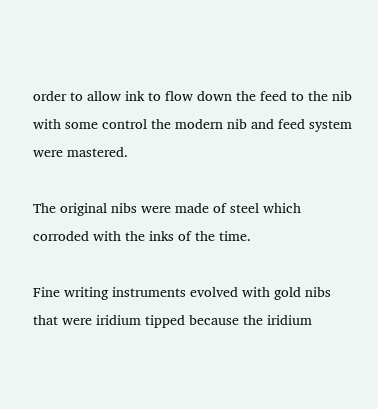order to allow ink to flow down the feed to the nib with some control the modern nib and feed system were mastered.

The original nibs were made of steel which corroded with the inks of the time.

Fine writing instruments evolved with gold nibs that were iridium tipped because the iridium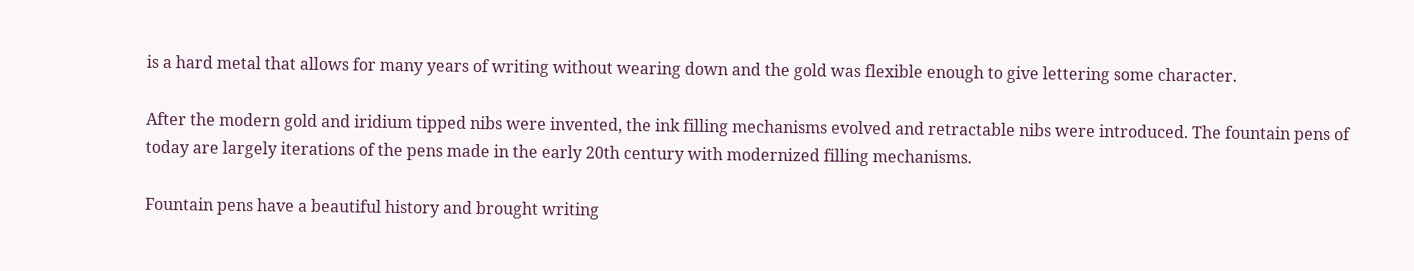is a hard metal that allows for many years of writing without wearing down and the gold was flexible enough to give lettering some character.

After the modern gold and iridium tipped nibs were invented, the ink filling mechanisms evolved and retractable nibs were introduced. The fountain pens of today are largely iterations of the pens made in the early 20th century with modernized filling mechanisms.

Fountain pens have a beautiful history and brought writing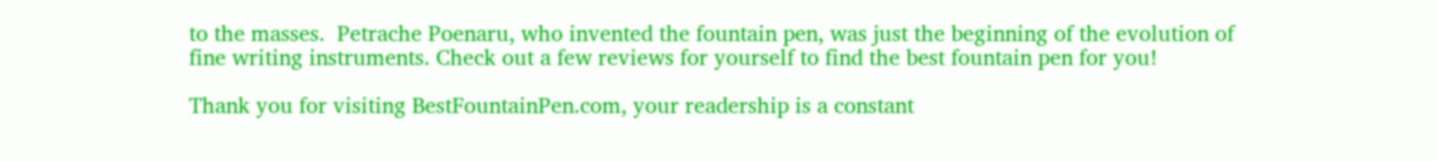to the masses.  Petrache Poenaru, who invented the fountain pen, was just the beginning of the evolution of fine writing instruments. Check out a few reviews for yourself to find the best fountain pen for you!

Thank you for visiting BestFountainPen.com, your readership is a constant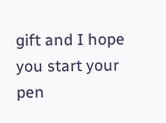gift and I hope you start your pen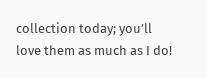collection today; you’ll love them as much as I do!